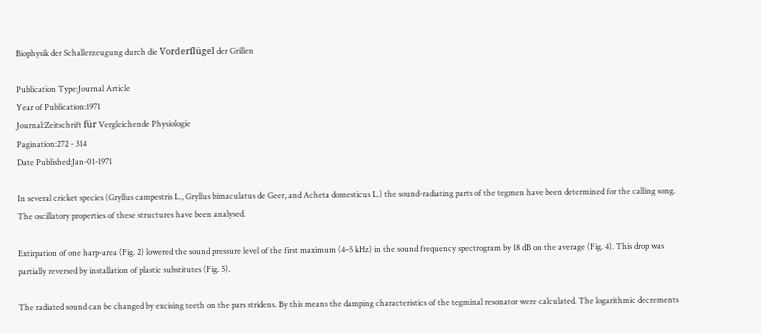Biophysik der Schallerzeugung durch die Vorderflügel der Grillen

Publication Type:Journal Article
Year of Publication:1971
Journal:Zeitschrift für Vergleichende Physiologie
Pagination:272 - 314
Date Published:Jan-01-1971

In several cricket species (Gryllus campestris L., Gryllus bimaculatus de Geer, and Acheta domesticus L.) the sound-radiating parts of the tegmen have been determined for the calling song. The oscillatory properties of these structures have been analysed.

Extirpation of one harp-area (Fig. 2) lowered the sound pressure level of the first maximum (4–5 kHz) in the sound frequency spectrogram by 18 dB on the average (Fig. 4). This drop was partially reversed by installation of plastic substitutes (Fig. 5).

The radiated sound can be changed by excising teeth on the pars stridens. By this means the damping characteristics of the tegminal resonator were calculated. The logarithmic decrements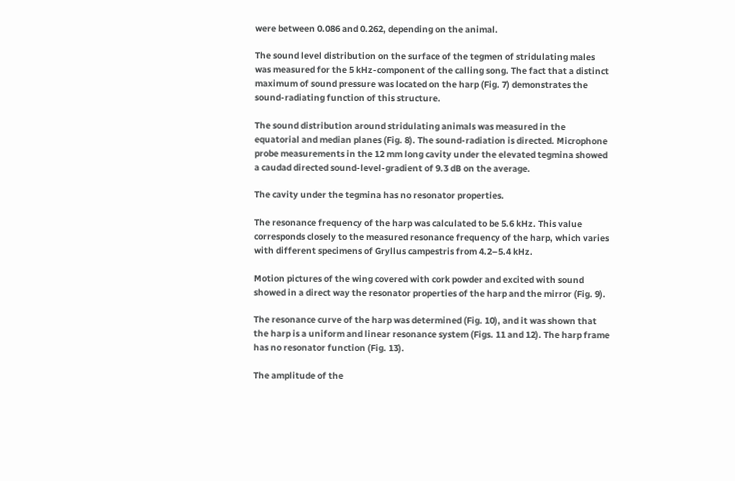were between 0.086 and 0.262, depending on the animal.

The sound level distribution on the surface of the tegmen of stridulating males was measured for the 5 kHz-component of the calling song. The fact that a distinct maximum of sound pressure was located on the harp (Fig. 7) demonstrates the sound-radiating function of this structure.

The sound distribution around stridulating animals was measured in the equatorial and median planes (Fig. 8). The sound-radiation is directed. Microphone probe measurements in the 12 mm long cavity under the elevated tegmina showed a caudad directed sound-level-gradient of 9.3 dB on the average.

The cavity under the tegmina has no resonator properties.

The resonance frequency of the harp was calculated to be 5.6 kHz. This value corresponds closely to the measured resonance frequency of the harp, which varies with different specimens of Gryllus campestris from 4.2–5.4 kHz.

Motion pictures of the wing covered with cork powder and excited with sound showed in a direct way the resonator properties of the harp and the mirror (Fig. 9).

The resonance curve of the harp was determined (Fig. 10), and it was shown that the harp is a uniform and linear resonance system (Figs. 11 and 12). The harp frame has no resonator function (Fig. 13).

The amplitude of the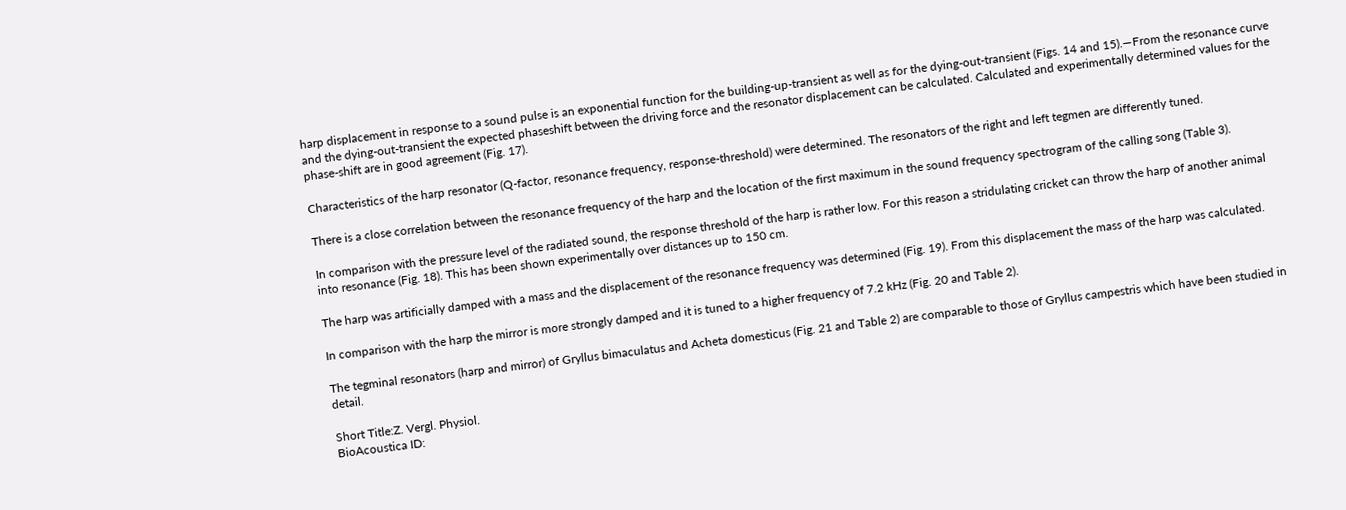harp displacement in response to a sound pulse is an exponential function for the building-up-transient as well as for the dying-out-transient (Figs. 14 and 15).—From the resonance curve and the dying-out-transient the expected phaseshift between the driving force and the resonator displacement can be calculated. Calculated and experimentally determined values for the phase-shift are in good agreement (Fig. 17).

Characteristics of the harp resonator (Q-factor, resonance frequency, response-threshold) were determined. The resonators of the right and left tegmen are differently tuned.

There is a close correlation between the resonance frequency of the harp and the location of the first maximum in the sound frequency spectrogram of the calling song (Table 3).

In comparison with the pressure level of the radiated sound, the response threshold of the harp is rather low. For this reason a stridulating cricket can throw the harp of another animal into resonance (Fig. 18). This has been shown experimentally over distances up to 150 cm.

The harp was artificially damped with a mass and the displacement of the resonance frequency was determined (Fig. 19). From this displacement the mass of the harp was calculated.

In comparison with the harp the mirror is more strongly damped and it is tuned to a higher frequency of 7.2 kHz (Fig. 20 and Table 2).

The tegminal resonators (harp and mirror) of Gryllus bimaculatus and Acheta domesticus (Fig. 21 and Table 2) are comparable to those of Gryllus campestris which have been studied in detail.

Short Title:Z. Vergl. Physiol.
BioAcoustica ID: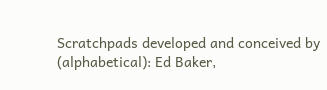Scratchpads developed and conceived by (alphabetical): Ed Baker,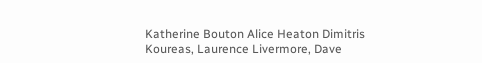Katherine Bouton Alice Heaton Dimitris Koureas, Laurence Livermore, Dave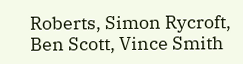Roberts, Simon Rycroft, Ben Scott, Vince Smith